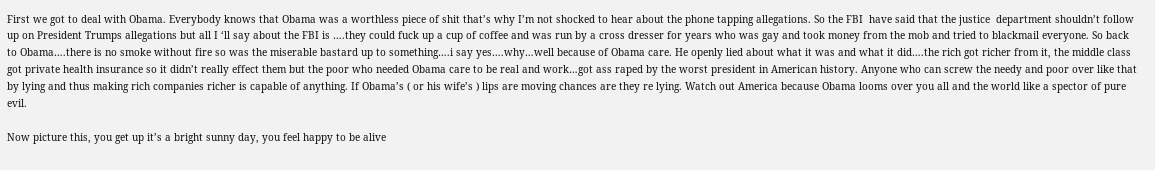First we got to deal with Obama. Everybody knows that Obama was a worthless piece of shit that’s why I’m not shocked to hear about the phone tapping allegations. So the FBI  have said that the justice  department shouldn’t follow up on President Trumps allegations but all I ‘ll say about the FBI is ….they could fuck up a cup of coffee and was run by a cross dresser for years who was gay and took money from the mob and tried to blackmail everyone. So back to Obama….there is no smoke without fire so was the miserable bastard up to something….i say yes….why…well because of Obama care. He openly lied about what it was and what it did….the rich got richer from it, the middle class got private health insurance so it didn’t really effect them but the poor who needed Obama care to be real and work…got ass raped by the worst president in American history. Anyone who can screw the needy and poor over like that by lying and thus making rich companies richer is capable of anything. If Obama’s ( or his wife’s ) lips are moving chances are they re lying. Watch out America because Obama looms over you all and the world like a spector of pure evil.

Now picture this, you get up it’s a bright sunny day, you feel happy to be alive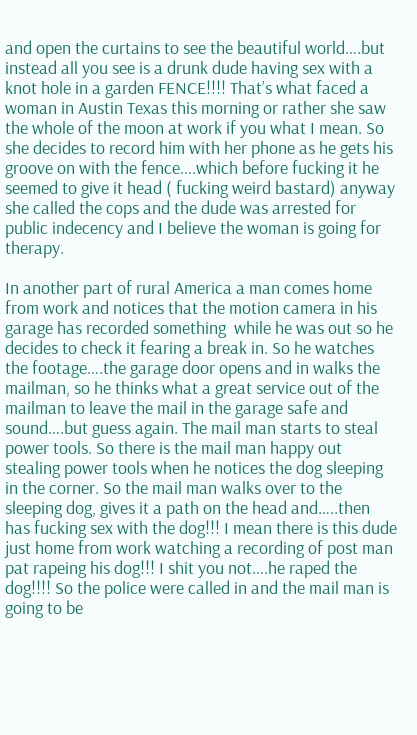and open the curtains to see the beautiful world….but instead all you see is a drunk dude having sex with a knot hole in a garden FENCE!!!! That’s what faced a woman in Austin Texas this morning or rather she saw the whole of the moon at work if you what I mean. So she decides to record him with her phone as he gets his groove on with the fence….which before fucking it he seemed to give it head ( fucking weird bastard) anyway she called the cops and the dude was arrested for public indecency and I believe the woman is going for therapy.

In another part of rural America a man comes home from work and notices that the motion camera in his garage has recorded something  while he was out so he decides to check it fearing a break in. So he watches the footage….the garage door opens and in walks the mailman, so he thinks what a great service out of the mailman to leave the mail in the garage safe and sound….but guess again. The mail man starts to steal power tools. So there is the mail man happy out stealing power tools when he notices the dog sleeping in the corner. So the mail man walks over to the sleeping dog, gives it a path on the head and…..then has fucking sex with the dog!!! I mean there is this dude just home from work watching a recording of post man pat rapeing his dog!!! I shit you not….he raped the dog!!!! So the police were called in and the mail man is going to be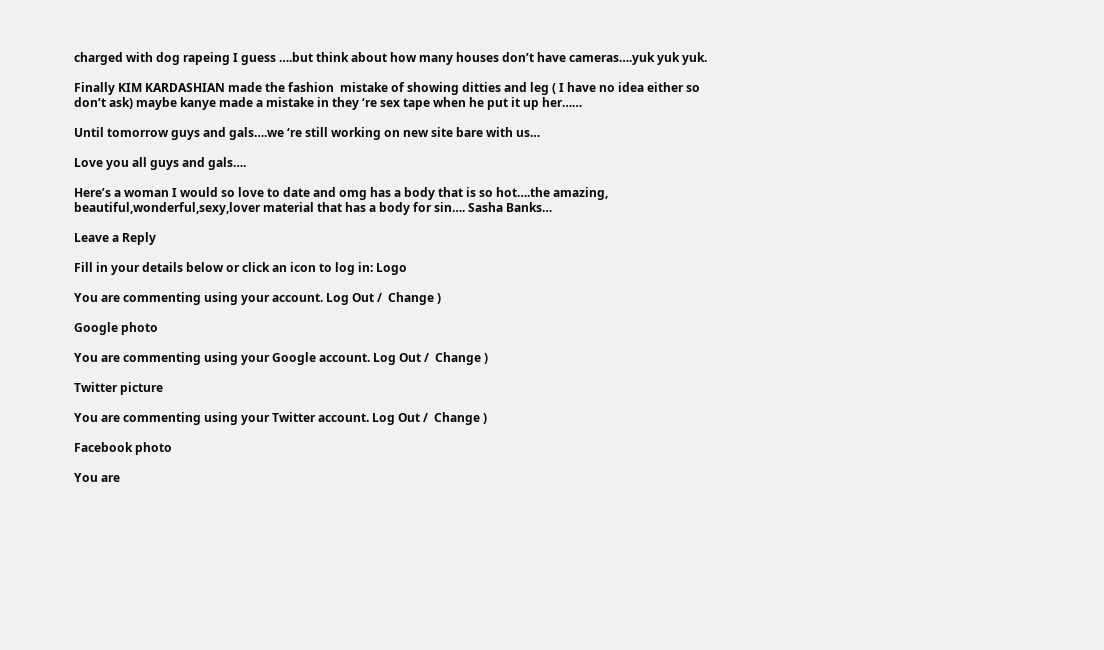charged with dog rapeing I guess ….but think about how many houses don’t have cameras….yuk yuk yuk.

Finally KIM KARDASHIAN made the fashion  mistake of showing ditties and leg ( I have no idea either so don’t ask) maybe kanye made a mistake in they ‘re sex tape when he put it up her……

Until tomorrow guys and gals….we ‘re still working on new site bare with us…

Love you all guys and gals….

Here’s a woman I would so love to date and omg has a body that is so hot….the amazing, beautiful,wonderful,sexy,lover material that has a body for sin…. Sasha Banks…

Leave a Reply

Fill in your details below or click an icon to log in: Logo

You are commenting using your account. Log Out /  Change )

Google photo

You are commenting using your Google account. Log Out /  Change )

Twitter picture

You are commenting using your Twitter account. Log Out /  Change )

Facebook photo

You are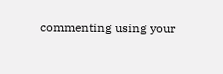commenting using your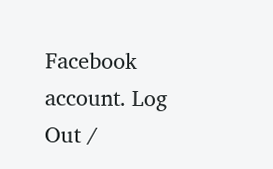Facebook account. Log Out /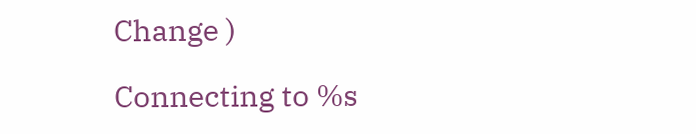Change )

Connecting to %s